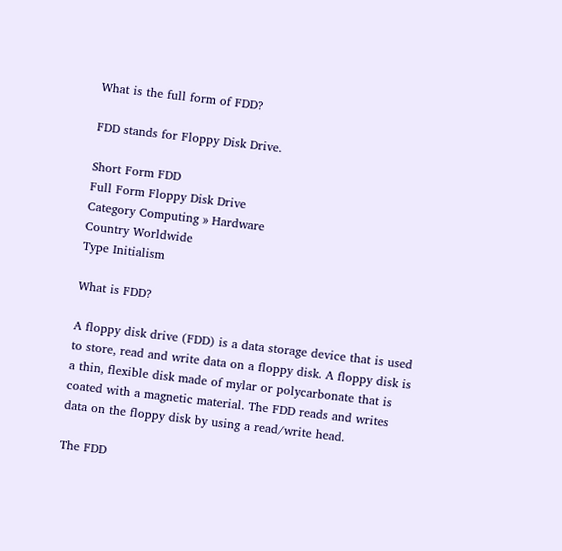What is the full form of FDD?

FDD stands for Floppy Disk Drive.

Short Form FDD
Full Form Floppy Disk Drive
Category Computing » Hardware
Country Worldwide
Type Initialism

What is FDD?

A floppy disk drive (FDD) is a data storage device that is used to store, read and write data on a floppy disk. A floppy disk is a thin, flexible disk made of mylar or polycarbonate that is coated with a magnetic material. The FDD reads and writes data on the floppy disk by using a read/write head.

The FDD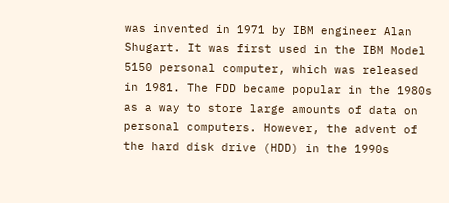was invented in 1971 by IBM engineer Alan Shugart. It was first used in the IBM Model 5150 personal computer, which was released in 1981. The FDD became popular in the 1980s as a way to store large amounts of data on personal computers. However, the advent of the hard disk drive (HDD) in the 1990s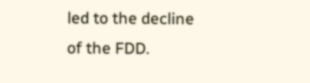led to the decline of the FDD.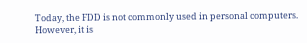Today, the FDD is not commonly used in personal computers. However, it is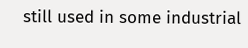still used in some industrial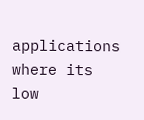applications where its low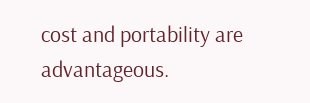cost and portability are advantageous.